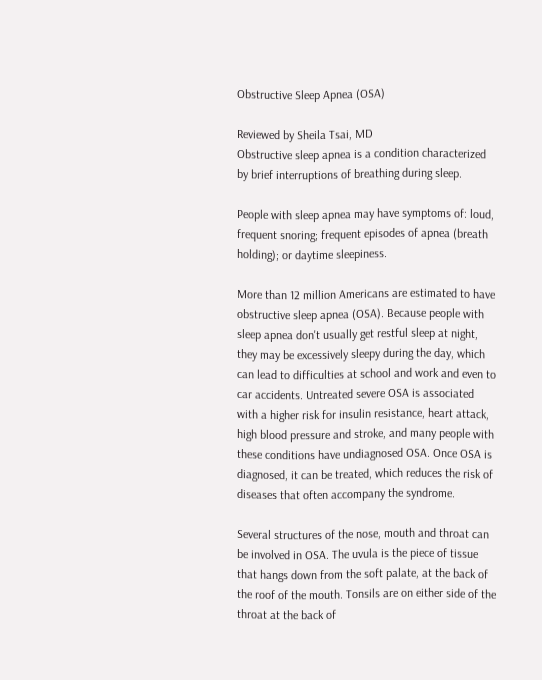Obstructive Sleep Apnea (OSA)

Reviewed by Sheila Tsai, MD
Obstructive sleep apnea is a condition characterized by brief interruptions of breathing during sleep.

People with sleep apnea may have symptoms of: loud, frequent snoring; frequent episodes of apnea (breath holding); or daytime sleepiness.

More than 12 million Americans are estimated to have obstructive sleep apnea (OSA). Because people with sleep apnea don't usually get restful sleep at night, they may be excessively sleepy during the day, which can lead to difficulties at school and work and even to car accidents. Untreated severe OSA is associated with a higher risk for insulin resistance, heart attack, high blood pressure and stroke, and many people with these conditions have undiagnosed OSA. Once OSA is diagnosed, it can be treated, which reduces the risk of diseases that often accompany the syndrome.

Several structures of the nose, mouth and throat can be involved in OSA. The uvula is the piece of tissue that hangs down from the soft palate, at the back of the roof of the mouth. Tonsils are on either side of the throat at the back of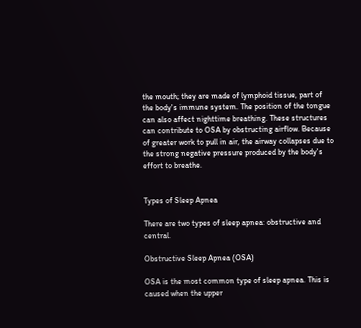the mouth; they are made of lymphoid tissue, part of the body's immune system. The position of the tongue can also affect nighttime breathing. These structures can contribute to OSA by obstructing airflow. Because of greater work to pull in air, the airway collapses due to the strong negative pressure produced by the body's effort to breathe.


Types of Sleep Apnea

There are two types of sleep apnea: obstructive and central.

Obstructive Sleep Apnea (OSA)

OSA is the most common type of sleep apnea. This is caused when the upper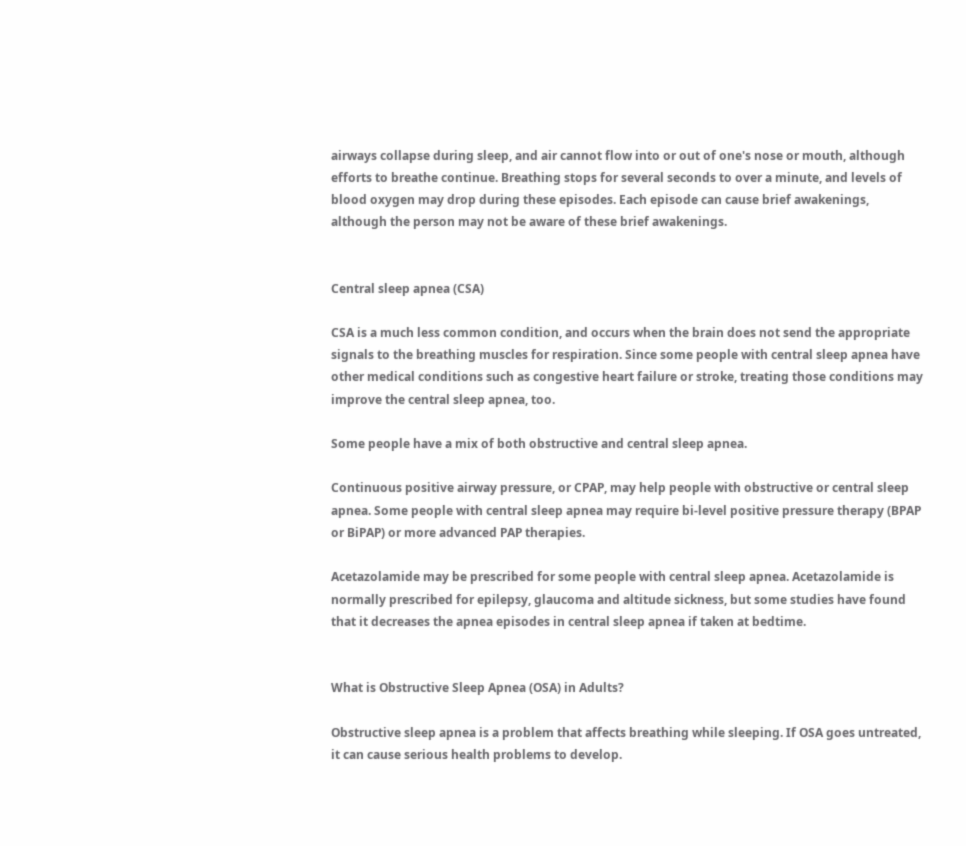airways collapse during sleep, and air cannot flow into or out of one's nose or mouth, although efforts to breathe continue. Breathing stops for several seconds to over a minute, and levels of blood oxygen may drop during these episodes. Each episode can cause brief awakenings, although the person may not be aware of these brief awakenings.


Central sleep apnea (CSA)

CSA is a much less common condition, and occurs when the brain does not send the appropriate signals to the breathing muscles for respiration. Since some people with central sleep apnea have other medical conditions such as congestive heart failure or stroke, treating those conditions may improve the central sleep apnea, too.

Some people have a mix of both obstructive and central sleep apnea.

Continuous positive airway pressure, or CPAP, may help people with obstructive or central sleep apnea. Some people with central sleep apnea may require bi-level positive pressure therapy (BPAP or BiPAP) or more advanced PAP therapies.

Acetazolamide may be prescribed for some people with central sleep apnea. Acetazolamide is normally prescribed for epilepsy, glaucoma and altitude sickness, but some studies have found that it decreases the apnea episodes in central sleep apnea if taken at bedtime.


What is Obstructive Sleep Apnea (OSA) in Adults?

Obstructive sleep apnea is a problem that affects breathing while sleeping. If OSA goes untreated, it can cause serious health problems to develop.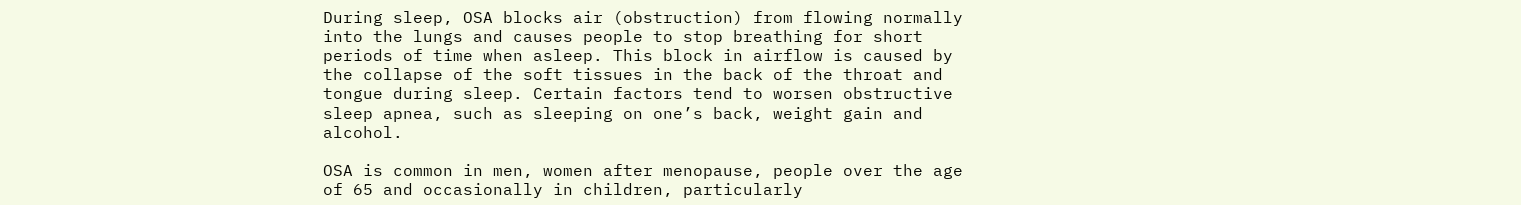During sleep, OSA blocks air (obstruction) from flowing normally into the lungs and causes people to stop breathing for short periods of time when asleep. This block in airflow is caused by the collapse of the soft tissues in the back of the throat and tongue during sleep. Certain factors tend to worsen obstructive sleep apnea, such as sleeping on one’s back, weight gain and alcohol.

OSA is common in men, women after menopause, people over the age of 65 and occasionally in children, particularly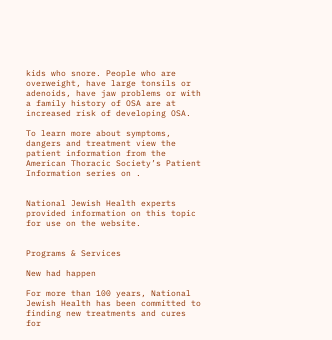kids who snore. People who are overweight, have large tonsils or adenoids, have jaw problems or with a family history of OSA are at increased risk of developing OSA.

To learn more about symptoms, dangers and treatment view the patient information from the American Thoracic Society’s Patient Information series on .


National Jewish Health experts provided information on this topic for use on the website.


Programs & Services

New had happen

For more than 100 years, National Jewish Health has been committed to finding new treatments and cures for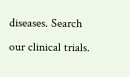diseases. Search our clinical trials.